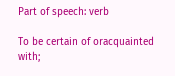Part of speech: verb

To be certain of oracquainted with;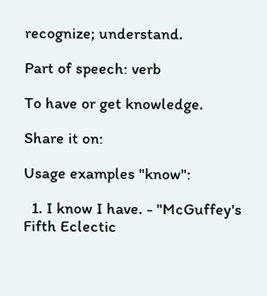recognize; understand.

Part of speech: verb

To have or get knowledge.

Share it on:

Usage examples "know":

  1. I know I have. - "McGuffey's Fifth Eclectic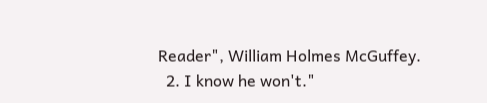Reader", William Holmes McGuffey.
  2. I know he won't."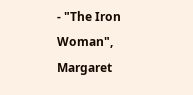- "The Iron Woman", Margaret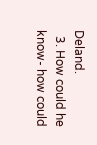Deland.
  3. How could he know- how could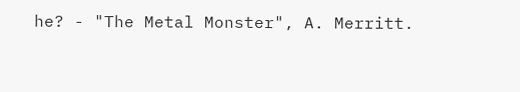he? - "The Metal Monster", A. Merritt.